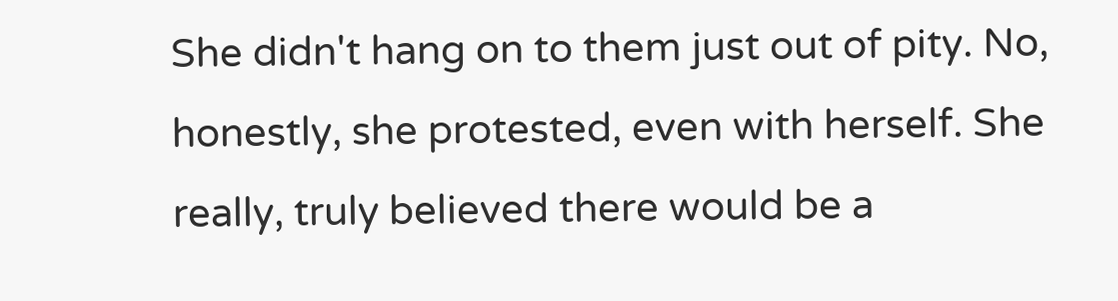She didn't hang on to them just out of pity. No, honestly, she protested, even with herself. She really, truly believed there would be a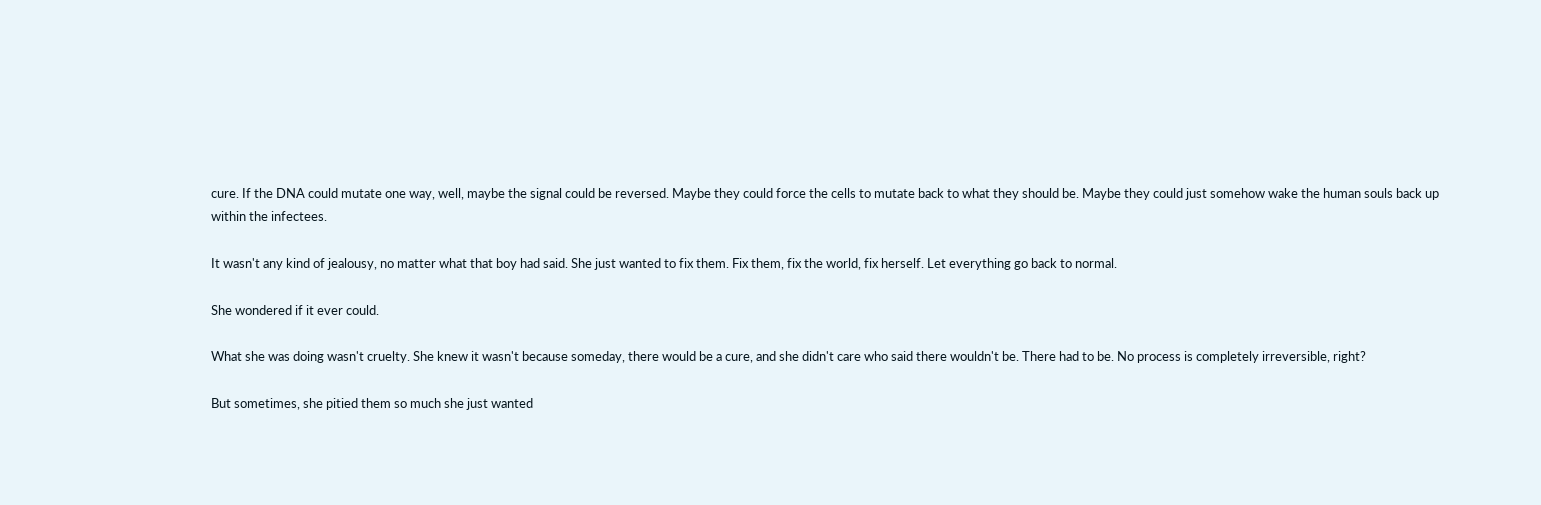cure. If the DNA could mutate one way, well, maybe the signal could be reversed. Maybe they could force the cells to mutate back to what they should be. Maybe they could just somehow wake the human souls back up within the infectees.

It wasn't any kind of jealousy, no matter what that boy had said. She just wanted to fix them. Fix them, fix the world, fix herself. Let everything go back to normal.

She wondered if it ever could.

What she was doing wasn't cruelty. She knew it wasn't because someday, there would be a cure, and she didn't care who said there wouldn't be. There had to be. No process is completely irreversible, right?

But sometimes, she pitied them so much she just wanted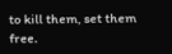to kill them, set them free.